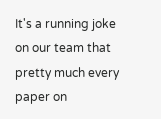It's a running joke on our team that pretty much every paper on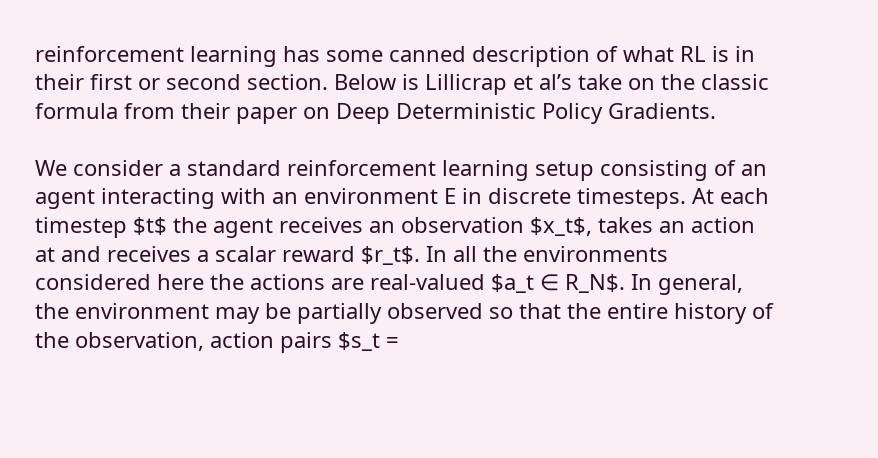reinforcement learning has some canned description of what RL is in their first or second section. Below is Lillicrap et al’s take on the classic formula from their paper on Deep Deterministic Policy Gradients.

We consider a standard reinforcement learning setup consisting of an agent interacting with an environment E in discrete timesteps. At each timestep $t$ the agent receives an observation $x_t$, takes an action at and receives a scalar reward $r_t$. In all the environments considered here the actions are real-valued $a_t ∈ R_N$. In general, the environment may be partially observed so that the entire history of the observation, action pairs $s_t =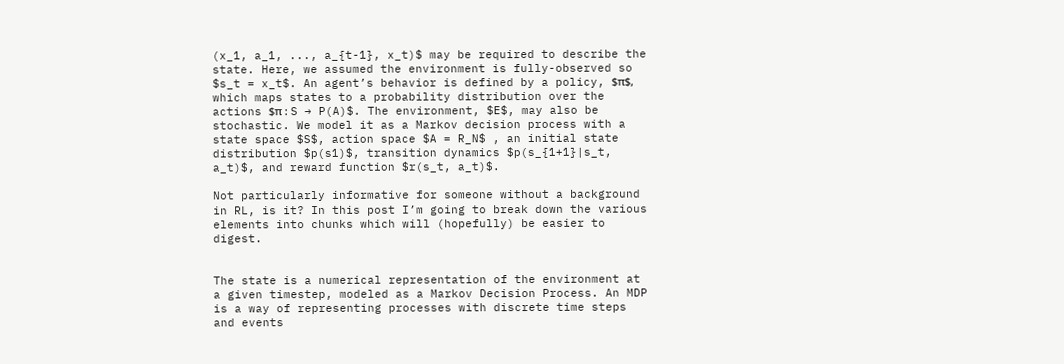(x_1, a_1, ..., a_{t-1}, x_t)$ may be required to describe the state. Here, we assumed the environment is fully-observed so $s_t = x_t$. An agent’s behavior is defined by a policy, $π$, which maps states to a probability distribution over the actions $π : S → P(A)$. The environment, $E$, may also be stochastic. We model it as a Markov decision process with a state space $S$, action space $A = R_N$ , an initial state distribution $p(s1)$, transition dynamics $p(s_{1+1}|s_t, a_t)$, and reward function $r(s_t, a_t)$.

Not particularly informative for someone without a background in RL, is it? In this post I’m going to break down the various elements into chunks which will (hopefully) be easier to digest.


The state is a numerical representation of the environment at a given timestep, modeled as a Markov Decision Process. An MDP is a way of representing processes with discrete time steps and events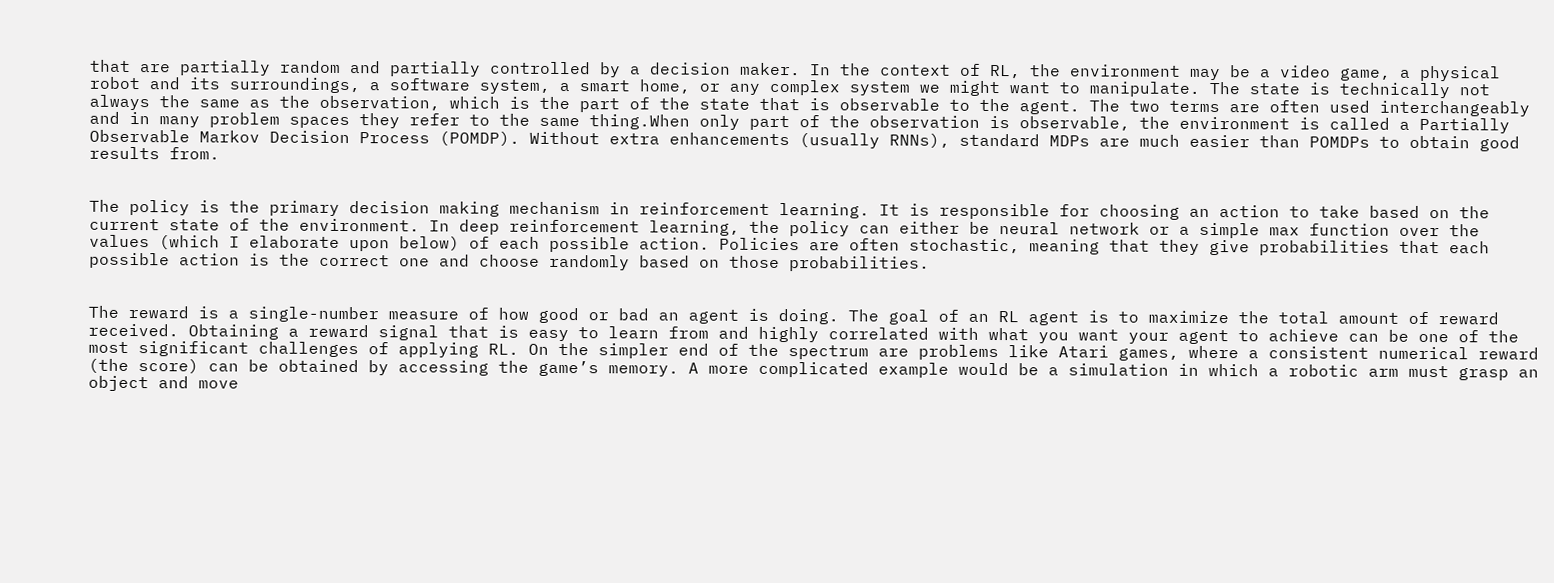that are partially random and partially controlled by a decision maker. In the context of RL, the environment may be a video game, a physical robot and its surroundings, a software system, a smart home, or any complex system we might want to manipulate. The state is technically not always the same as the observation, which is the part of the state that is observable to the agent. The two terms are often used interchangeably and in many problem spaces they refer to the same thing.When only part of the observation is observable, the environment is called a Partially Observable Markov Decision Process (POMDP). Without extra enhancements (usually RNNs), standard MDPs are much easier than POMDPs to obtain good results from.


The policy is the primary decision making mechanism in reinforcement learning. It is responsible for choosing an action to take based on the current state of the environment. In deep reinforcement learning, the policy can either be neural network or a simple max function over the values (which I elaborate upon below) of each possible action. Policies are often stochastic, meaning that they give probabilities that each possible action is the correct one and choose randomly based on those probabilities.


The reward is a single-number measure of how good or bad an agent is doing. The goal of an RL agent is to maximize the total amount of reward received. Obtaining a reward signal that is easy to learn from and highly correlated with what you want your agent to achieve can be one of the most significant challenges of applying RL. On the simpler end of the spectrum are problems like Atari games, where a consistent numerical reward (the score) can be obtained by accessing the game’s memory. A more complicated example would be a simulation in which a robotic arm must grasp an object and move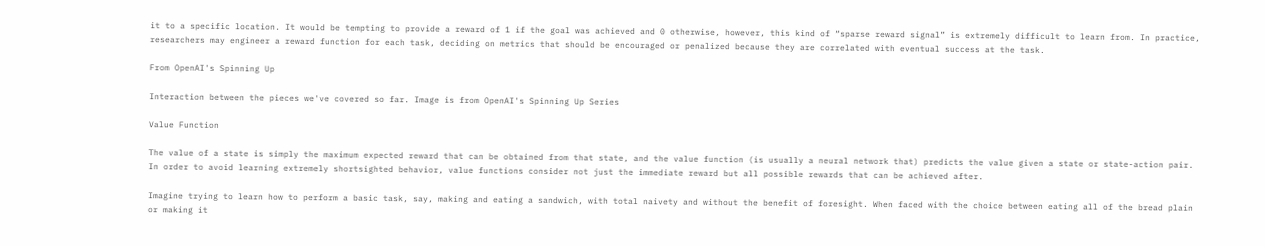it to a specific location. It would be tempting to provide a reward of 1 if the goal was achieved and 0 otherwise, however, this kind of “sparse reward signal” is extremely difficult to learn from. In practice, researchers may engineer a reward function for each task, deciding on metrics that should be encouraged or penalized because they are correlated with eventual success at the task.

From OpenAI's Spinning Up

Interaction between the pieces we've covered so far. Image is from OpenAI's Spinning Up Series

Value Function

The value of a state is simply the maximum expected reward that can be obtained from that state, and the value function (is usually a neural network that) predicts the value given a state or state-action pair. In order to avoid learning extremely shortsighted behavior, value functions consider not just the immediate reward but all possible rewards that can be achieved after.

Imagine trying to learn how to perform a basic task, say, making and eating a sandwich, with total naivety and without the benefit of foresight. When faced with the choice between eating all of the bread plain or making it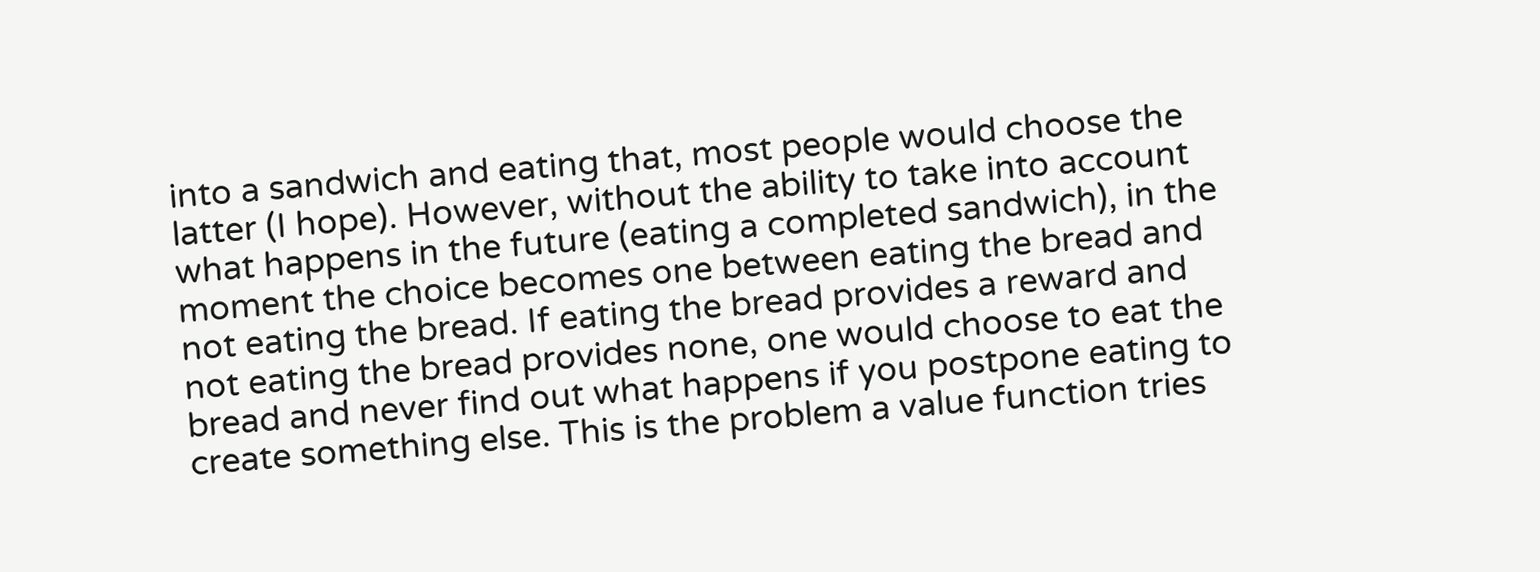into a sandwich and eating that, most people would choose the latter (I hope). However, without the ability to take into account what happens in the future (eating a completed sandwich), in the moment the choice becomes one between eating the bread and not eating the bread. If eating the bread provides a reward and not eating the bread provides none, one would choose to eat the bread and never find out what happens if you postpone eating to create something else. This is the problem a value function tries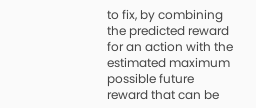to fix, by combining the predicted reward for an action with the estimated maximum possible future reward that can be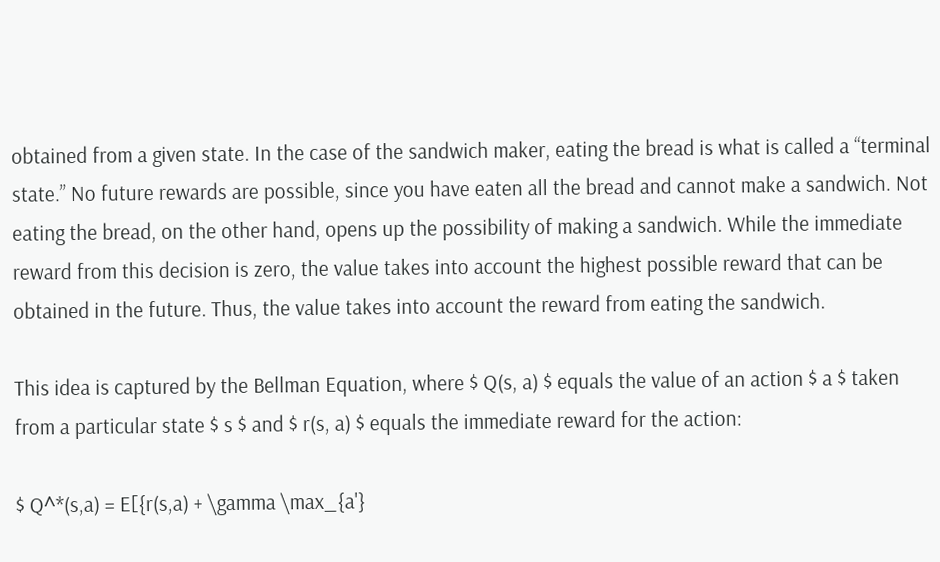obtained from a given state. In the case of the sandwich maker, eating the bread is what is called a “terminal state.” No future rewards are possible, since you have eaten all the bread and cannot make a sandwich. Not eating the bread, on the other hand, opens up the possibility of making a sandwich. While the immediate reward from this decision is zero, the value takes into account the highest possible reward that can be obtained in the future. Thus, the value takes into account the reward from eating the sandwich.

This idea is captured by the Bellman Equation, where $ Q(s, a) $ equals the value of an action $ a $ taken from a particular state $ s $ and $ r(s, a) $ equals the immediate reward for the action:

$ Q^*(s,a) = E[{r(s,a) + \gamma \max_{a'}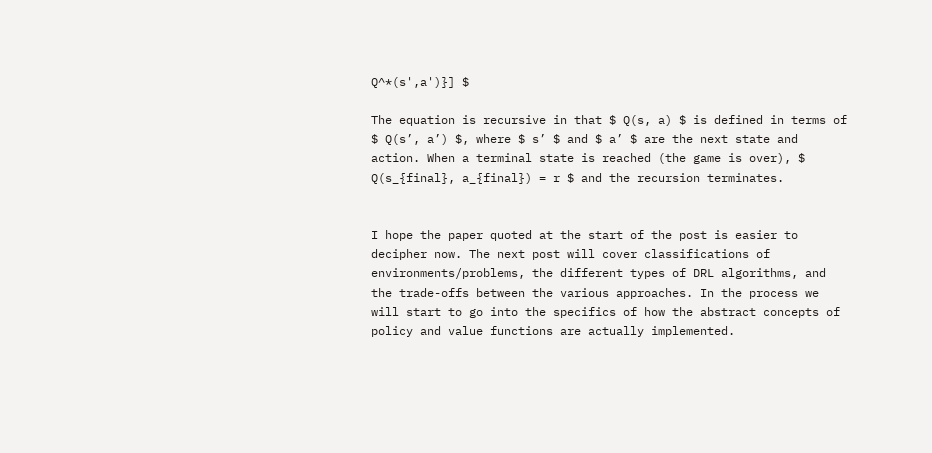Q^*(s',a')}] $

The equation is recursive in that $ Q(s, a) $ is defined in terms of $ Q(s’, a’) $, where $ s’ $ and $ a’ $ are the next state and action. When a terminal state is reached (the game is over), $ Q(s_{final}, a_{final}) = r $ and the recursion terminates.


I hope the paper quoted at the start of the post is easier to decipher now. The next post will cover classifications of environments/problems, the different types of DRL algorithms, and the trade-offs between the various approaches. In the process we will start to go into the specifics of how the abstract concepts of policy and value functions are actually implemented.